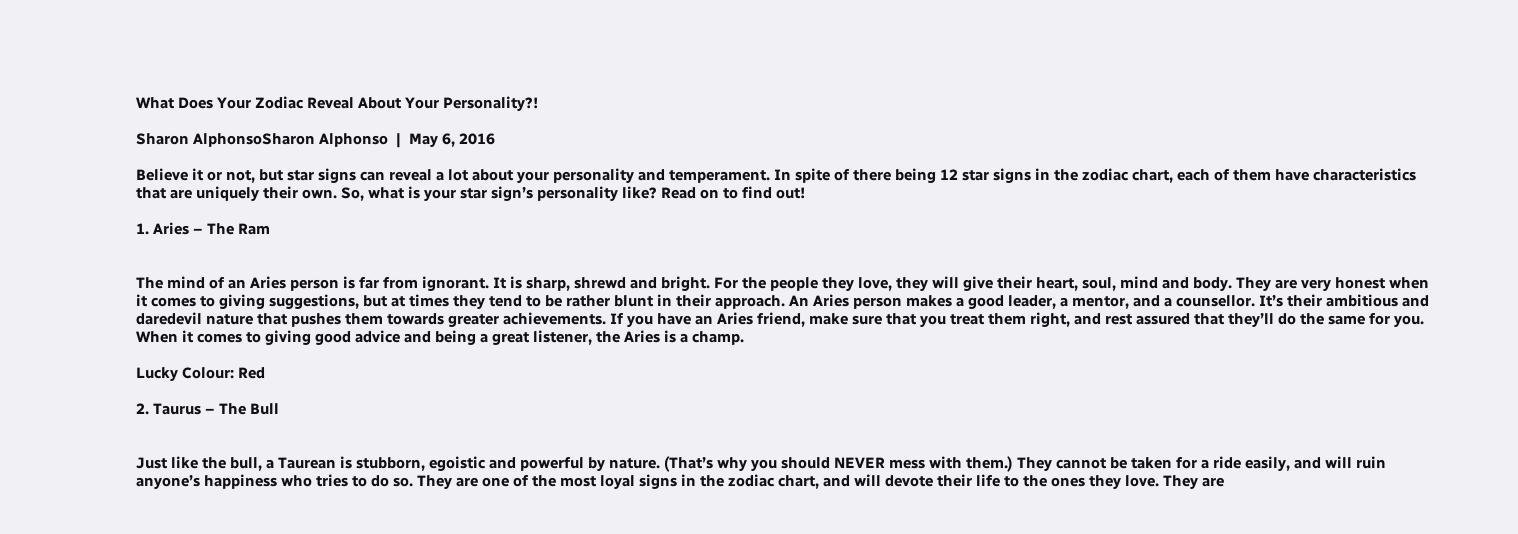What Does Your Zodiac Reveal About Your Personality?!

Sharon AlphonsoSharon Alphonso  |  May 6, 2016

Believe it or not, but star signs can reveal a lot about your personality and temperament. In spite of there being 12 star signs in the zodiac chart, each of them have characteristics that are uniquely their own. So, what is your star sign’s personality like? Read on to find out!

1. Aries – The Ram


The mind of an Aries person is far from ignorant. It is sharp, shrewd and bright. For the people they love, they will give their heart, soul, mind and body. They are very honest when it comes to giving suggestions, but at times they tend to be rather blunt in their approach. An Aries person makes a good leader, a mentor, and a counsellor. It’s their ambitious and daredevil nature that pushes them towards greater achievements. If you have an Aries friend, make sure that you treat them right, and rest assured that they’ll do the same for you. When it comes to giving good advice and being a great listener, the Aries is a champ.

Lucky Colour: Red

2. Taurus – The Bull


Just like the bull, a Taurean is stubborn, egoistic and powerful by nature. (That’s why you should NEVER mess with them.) They cannot be taken for a ride easily, and will ruin anyone’s happiness who tries to do so. They are one of the most loyal signs in the zodiac chart, and will devote their life to the ones they love. They are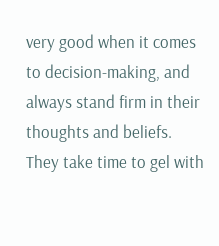very good when it comes to decision-making, and always stand firm in their thoughts and beliefs. They take time to gel with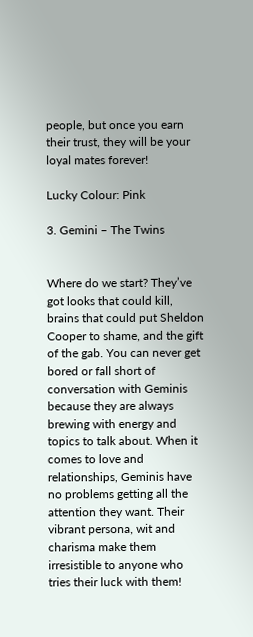people, but once you earn their trust, they will be your loyal mates forever!

Lucky Colour: Pink

3. Gemini – The Twins


Where do we start? They’ve got looks that could kill, brains that could put Sheldon Cooper to shame, and the gift of the gab. You can never get bored or fall short of conversation with Geminis because they are always brewing with energy and topics to talk about. When it comes to love and relationships, Geminis have no problems getting all the attention they want. Their vibrant persona, wit and charisma make them irresistible to anyone who tries their luck with them!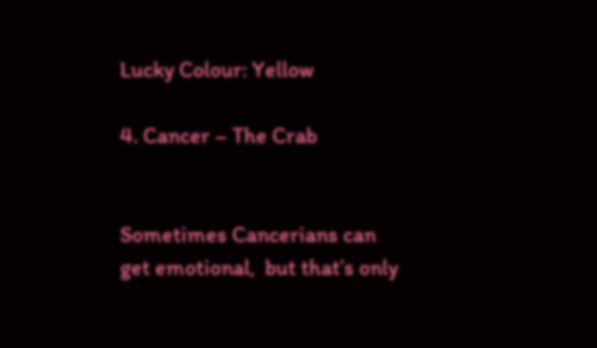Lucky Colour: Yellow

4. Cancer – The Crab


Sometimes Cancerians can get emotional,  but that’s only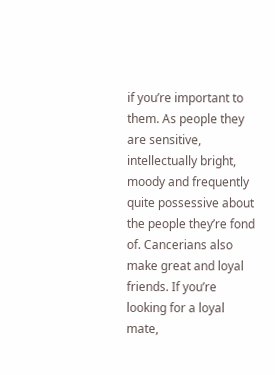if you’re important to them. As people they are sensitive, intellectually bright, moody and frequently quite possessive about the people they’re fond of. Cancerians also make great and loyal friends. If you’re looking for a loyal mate,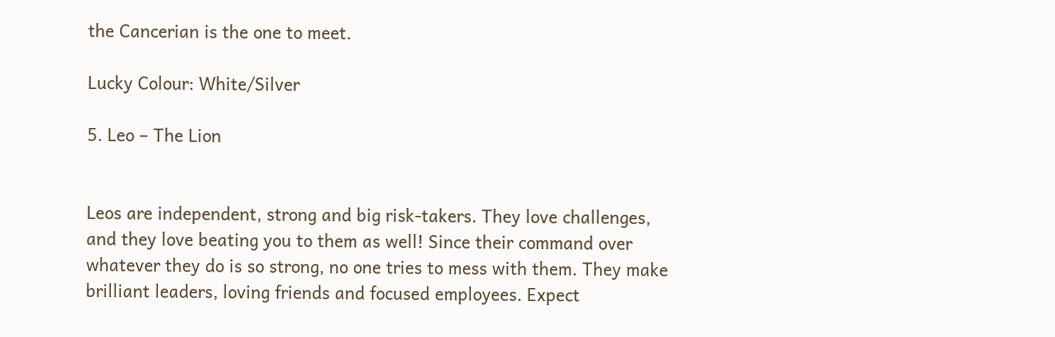the Cancerian is the one to meet.

Lucky Colour: White/Silver

5. Leo – The Lion


Leos are independent, strong and big risk-takers. They love challenges, and they love beating you to them as well! Since their command over whatever they do is so strong, no one tries to mess with them. They make brilliant leaders, loving friends and focused employees. Expect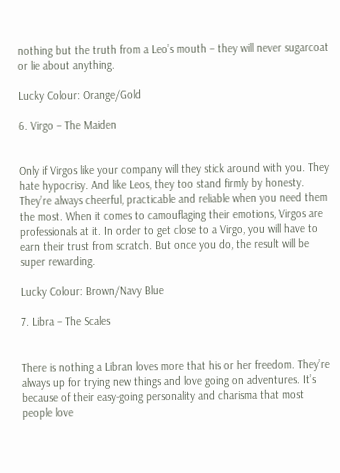nothing but the truth from a Leo’s mouth – they will never sugarcoat or lie about anything.

Lucky Colour: Orange/Gold

6. Virgo – The Maiden


Only if Virgos like your company will they stick around with you. They hate hypocrisy. And like Leos, they too stand firmly by honesty. They’re always cheerful, practicable and reliable when you need them the most. When it comes to camouflaging their emotions, Virgos are professionals at it. In order to get close to a Virgo, you will have to earn their trust from scratch. But once you do, the result will be super rewarding.

Lucky Colour: Brown/Navy Blue

7. Libra – The Scales


There is nothing a Libran loves more that his or her freedom. They’re always up for trying new things and love going on adventures. It’s because of their easy-going personality and charisma that most people love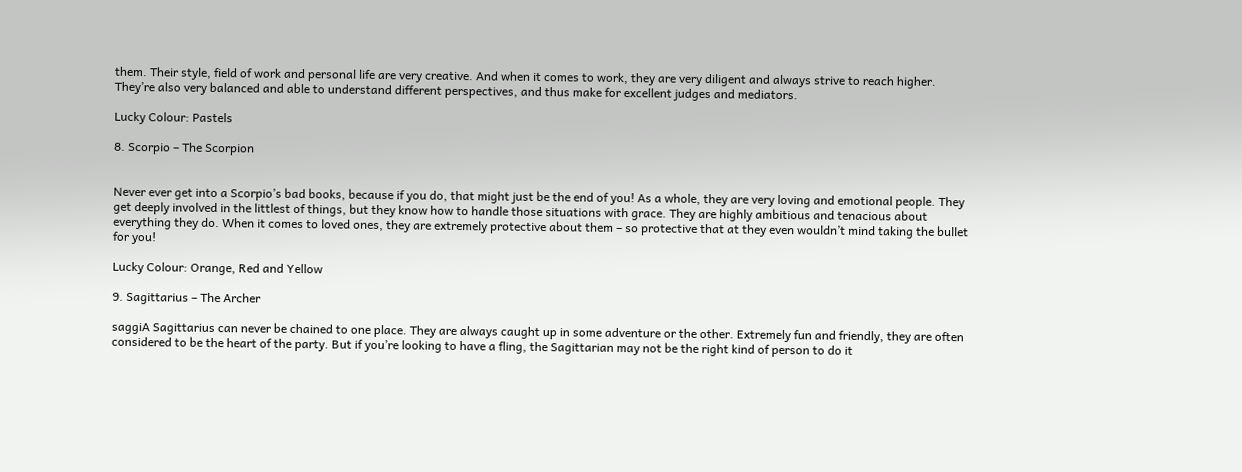them. Their style, field of work and personal life are very creative. And when it comes to work, they are very diligent and always strive to reach higher. They’re also very balanced and able to understand different perspectives, and thus make for excellent judges and mediators.

Lucky Colour: Pastels

8. Scorpio – The Scorpion


Never ever get into a Scorpio’s bad books, because if you do, that might just be the end of you! As a whole, they are very loving and emotional people. They get deeply involved in the littlest of things, but they know how to handle those situations with grace. They are highly ambitious and tenacious about everything they do. When it comes to loved ones, they are extremely protective about them – so protective that at they even wouldn’t mind taking the bullet for you!

Lucky Colour: Orange, Red and Yellow

9. Sagittarius – The Archer

saggiA Sagittarius can never be chained to one place. They are always caught up in some adventure or the other. Extremely fun and friendly, they are often considered to be the heart of the party. But if you’re looking to have a fling, the Sagittarian may not be the right kind of person to do it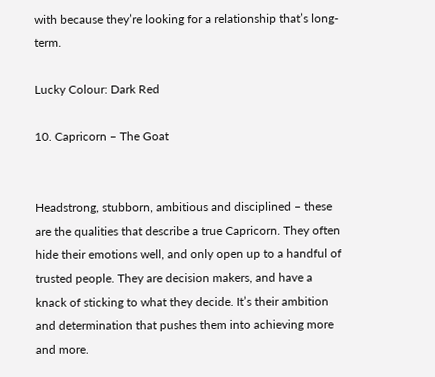with because they’re looking for a relationship that’s long-term.

Lucky Colour: Dark Red

10. Capricorn – The Goat


Headstrong, stubborn, ambitious and disciplined – these are the qualities that describe a true Capricorn. They often hide their emotions well, and only open up to a handful of trusted people. They are decision makers, and have a knack of sticking to what they decide. It’s their ambition and determination that pushes them into achieving more and more.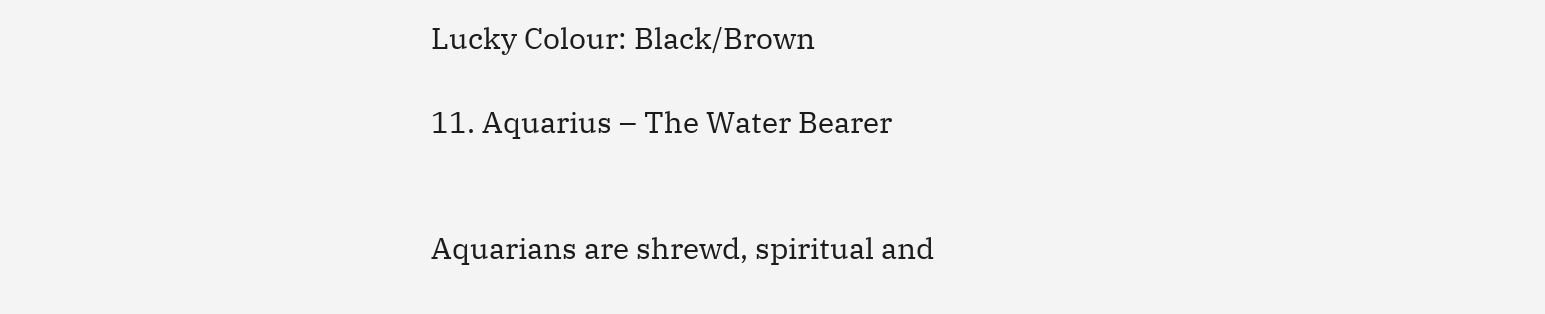Lucky Colour: Black/Brown

11. Aquarius – The Water Bearer


Aquarians are shrewd, spiritual and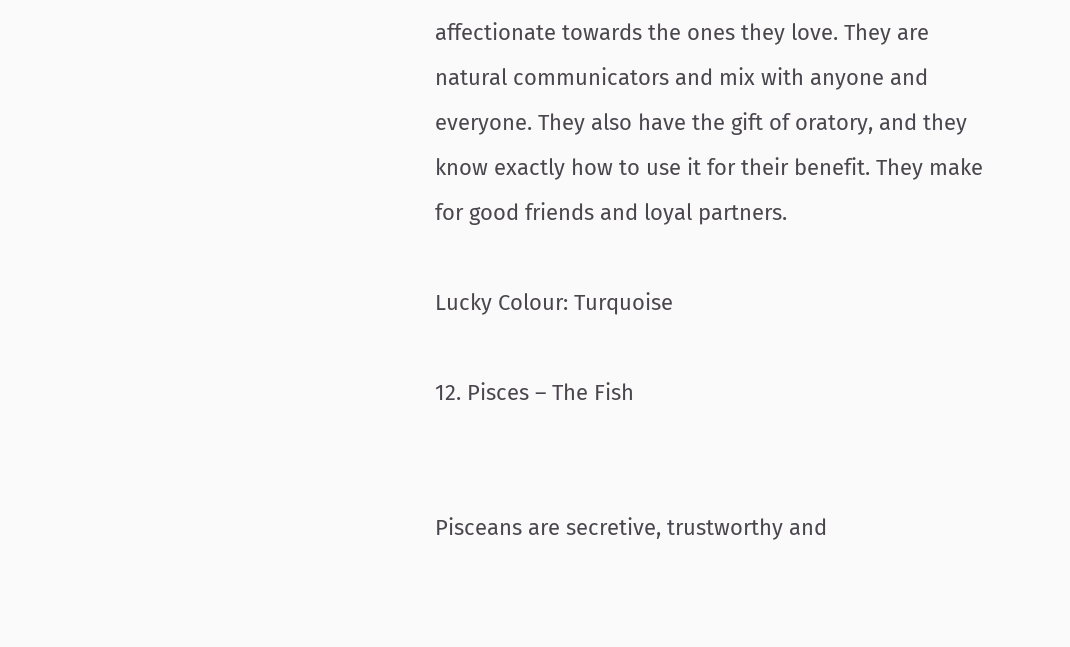affectionate towards the ones they love. They are natural communicators and mix with anyone and everyone. They also have the gift of oratory, and they know exactly how to use it for their benefit. They make for good friends and loyal partners.

Lucky Colour: Turquoise

12. Pisces – The Fish


Pisceans are secretive, trustworthy and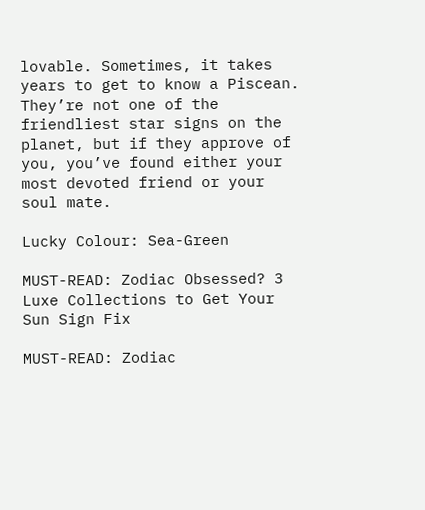lovable. Sometimes, it takes years to get to know a Piscean. They’re not one of the friendliest star signs on the planet, but if they approve of you, you’ve found either your most devoted friend or your soul mate.

Lucky Colour: Sea-Green

MUST-READ: Zodiac Obsessed? 3 Luxe Collections to Get Your Sun Sign Fix

MUST-READ: Zodiac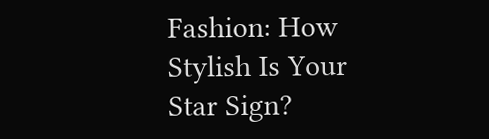Fashion: How Stylish Is Your Star Sign?